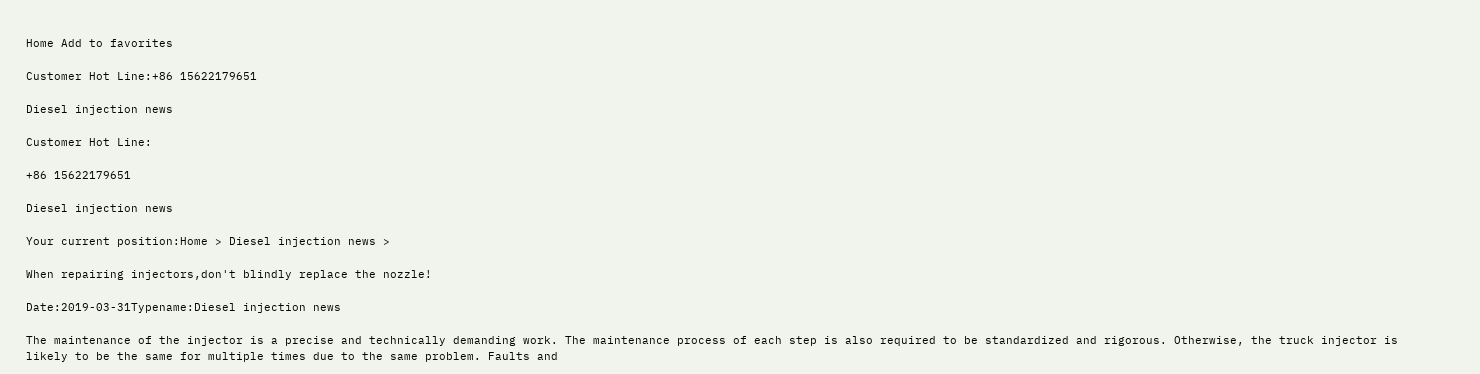Home Add to favorites

Customer Hot Line:+86 15622179651

Diesel injection news

Customer Hot Line:

+86 15622179651

Diesel injection news

Your current position:Home > Diesel injection news >

When repairing injectors,don't blindly replace the nozzle!

Date:2019-03-31Typename:Diesel injection news

The maintenance of the injector is a precise and technically demanding work. The maintenance process of each step is also required to be standardized and rigorous. Otherwise, the truck injector is likely to be the same for multiple times due to the same problem. Faults and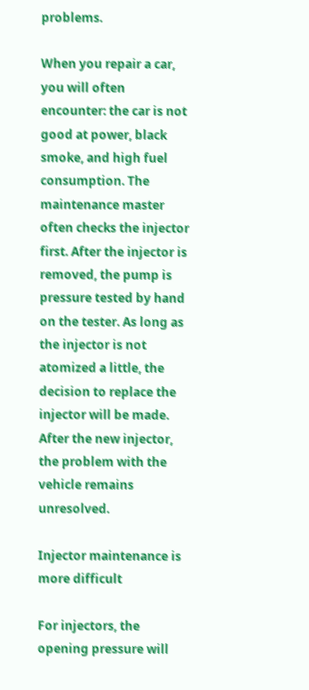problems.

When you repair a car, you will often encounter: the car is not good at power, black smoke, and high fuel consumption. The maintenance master often checks the injector first. After the injector is removed, the pump is pressure tested by hand on the tester. As long as the injector is not atomized a little, the decision to replace the injector will be made. After the new injector, the problem with the vehicle remains unresolved.

Injector maintenance is more difficult

For injectors, the opening pressure will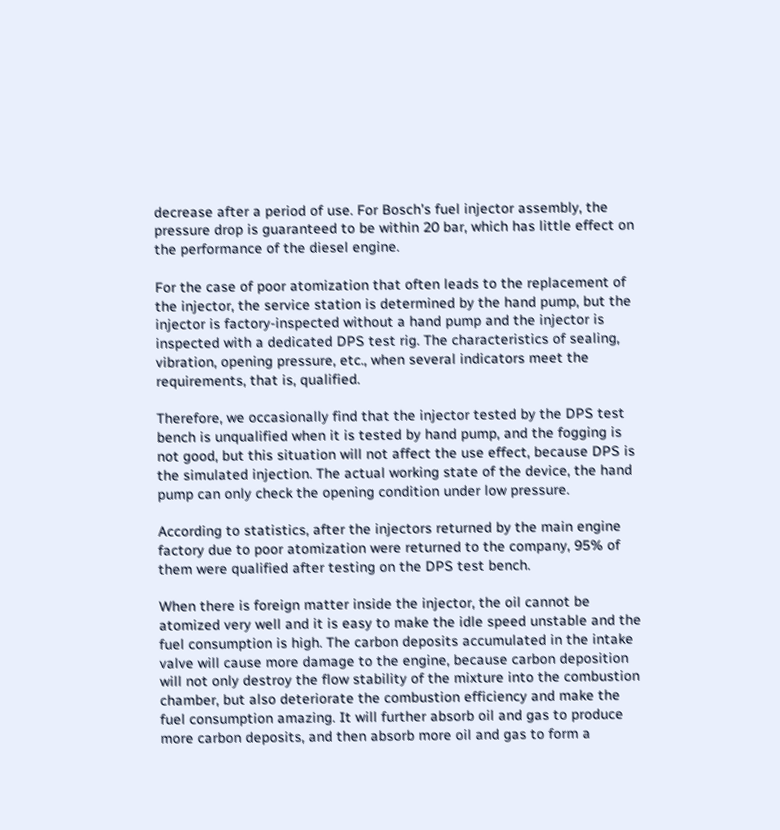decrease after a period of use. For Bosch's fuel injector assembly, the pressure drop is guaranteed to be within 20 bar, which has little effect on the performance of the diesel engine.

For the case of poor atomization that often leads to the replacement of the injector, the service station is determined by the hand pump, but the injector is factory-inspected without a hand pump and the injector is inspected with a dedicated DPS test rig. The characteristics of sealing, vibration, opening pressure, etc., when several indicators meet the requirements, that is, qualified.

Therefore, we occasionally find that the injector tested by the DPS test bench is unqualified when it is tested by hand pump, and the fogging is not good, but this situation will not affect the use effect, because DPS is the simulated injection. The actual working state of the device, the hand pump can only check the opening condition under low pressure.

According to statistics, after the injectors returned by the main engine factory due to poor atomization were returned to the company, 95% of them were qualified after testing on the DPS test bench.

When there is foreign matter inside the injector, the oil cannot be atomized very well and it is easy to make the idle speed unstable and the fuel consumption is high. The carbon deposits accumulated in the intake valve will cause more damage to the engine, because carbon deposition will not only destroy the flow stability of the mixture into the combustion chamber, but also deteriorate the combustion efficiency and make the fuel consumption amazing. It will further absorb oil and gas to produce more carbon deposits, and then absorb more oil and gas to form a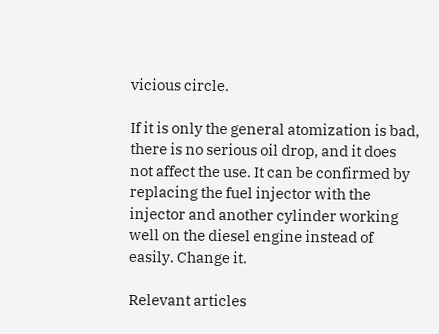vicious circle.

If it is only the general atomization is bad, there is no serious oil drop, and it does not affect the use. It can be confirmed by replacing the fuel injector with the injector and another cylinder working well on the diesel engine instead of easily. Change it.

Relevant articles